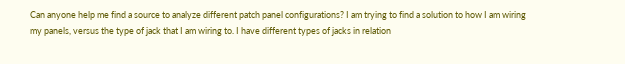Can anyone help me find a source to analyze different patch panel configurations? I am trying to find a solution to how I am wiring my panels, versus the type of jack that I am wiring to. I have different types of jacks in relation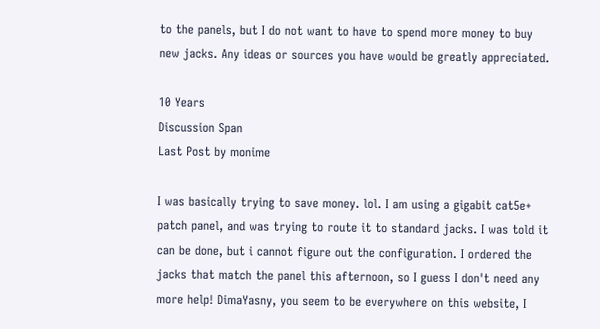to the panels, but I do not want to have to spend more money to buy new jacks. Any ideas or sources you have would be greatly appreciated.

10 Years
Discussion Span
Last Post by monime

I was basically trying to save money. lol. I am using a gigabit cat5e+ patch panel, and was trying to route it to standard jacks. I was told it can be done, but i cannot figure out the configuration. I ordered the jacks that match the panel this afternoon, so I guess I don't need any more help! DimaYasny, you seem to be everywhere on this website, I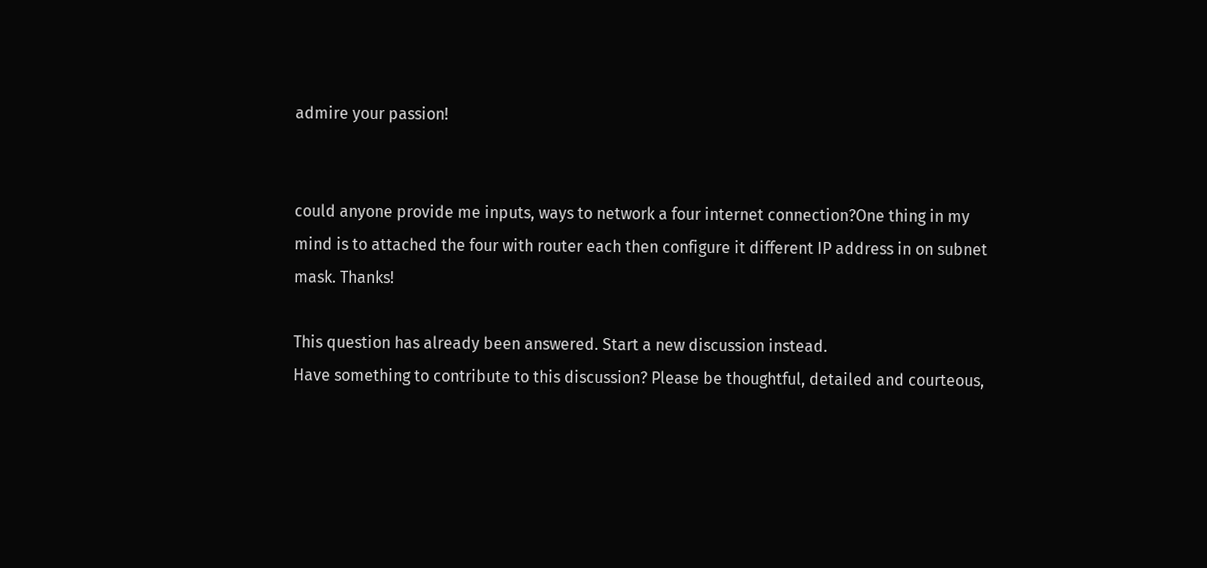admire your passion!


could anyone provide me inputs, ways to network a four internet connection?One thing in my mind is to attached the four with router each then configure it different IP address in on subnet mask. Thanks!

This question has already been answered. Start a new discussion instead.
Have something to contribute to this discussion? Please be thoughtful, detailed and courteous,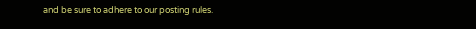and be sure to adhere to our posting rules.